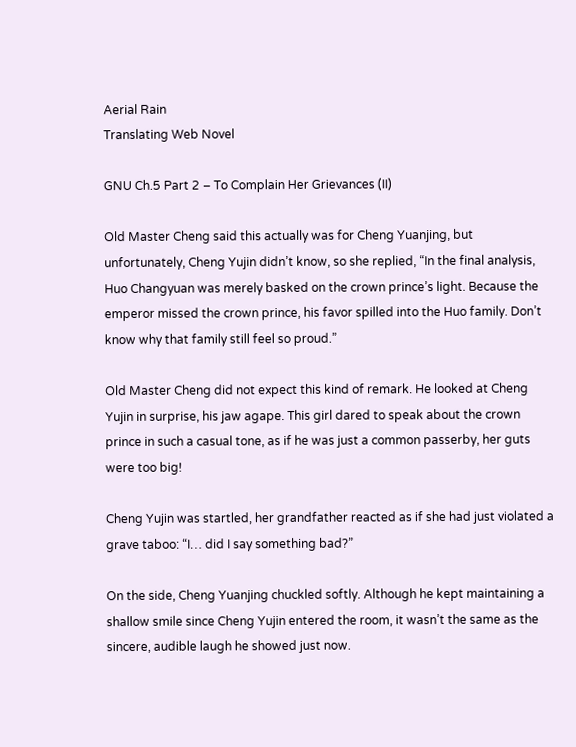Aerial Rain
Translating Web Novel

GNU Ch.5 Part 2 – To Complain Her Grievances (II)

Old Master Cheng said this actually was for Cheng Yuanjing, but unfortunately, Cheng Yujin didn’t know, so she replied, “In the final analysis, Huo Changyuan was merely basked on the crown prince’s light. Because the emperor missed the crown prince, his favor spilled into the Huo family. Don’t know why that family still feel so proud.”

Old Master Cheng did not expect this kind of remark. He looked at Cheng Yujin in surprise, his jaw agape. This girl dared to speak about the crown prince in such a casual tone, as if he was just a common passerby, her guts were too big!

Cheng Yujin was startled, her grandfather reacted as if she had just violated a grave taboo: “I… did I say something bad?”

On the side, Cheng Yuanjing chuckled softly. Although he kept maintaining a shallow smile since Cheng Yujin entered the room, it wasn’t the same as the sincere, audible laugh he showed just now.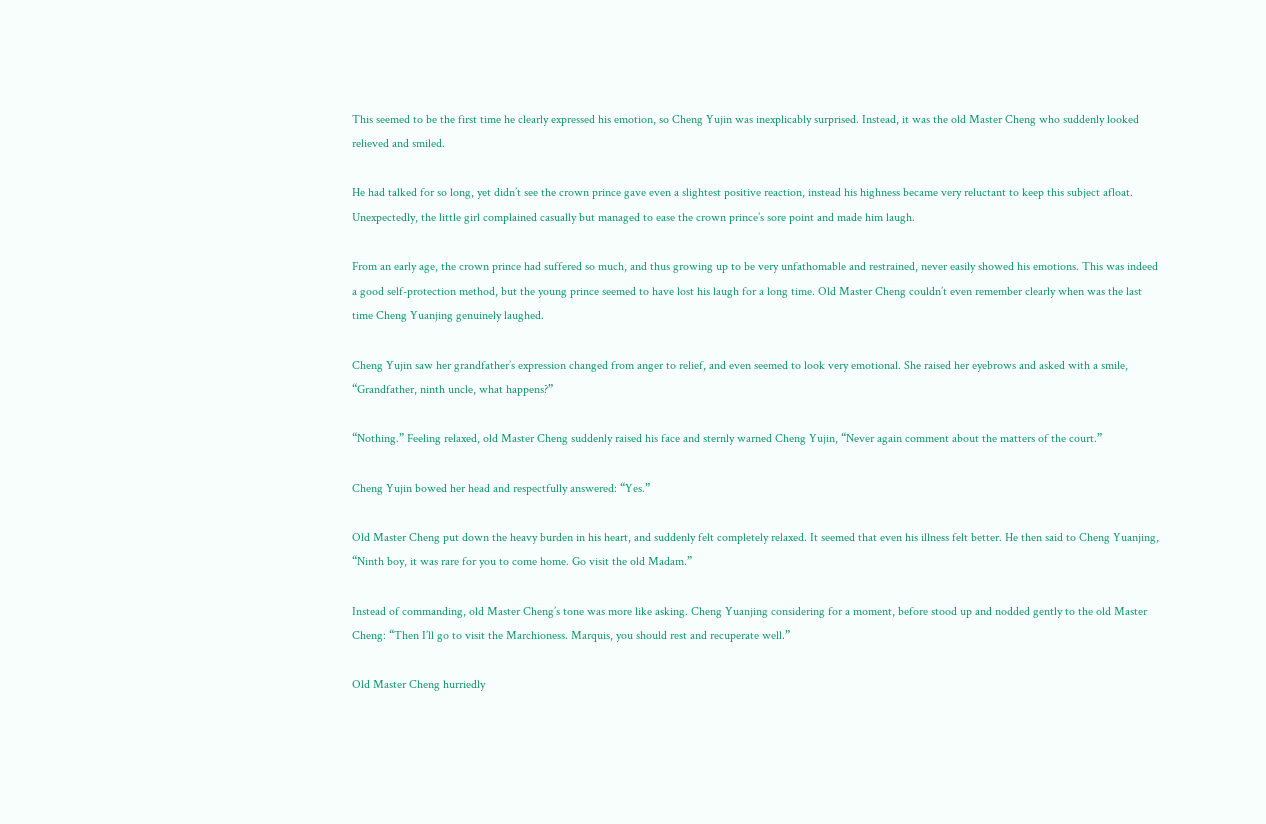This seemed to be the first time he clearly expressed his emotion, so Cheng Yujin was inexplicably surprised. Instead, it was the old Master Cheng who suddenly looked relieved and smiled.

He had talked for so long, yet didn’t see the crown prince gave even a slightest positive reaction, instead his highness became very reluctant to keep this subject afloat. Unexpectedly, the little girl complained casually but managed to ease the crown prince’s sore point and made him laugh.

From an early age, the crown prince had suffered so much, and thus growing up to be very unfathomable and restrained, never easily showed his emotions. This was indeed a good self-protection method, but the young prince seemed to have lost his laugh for a long time. Old Master Cheng couldn’t even remember clearly when was the last time Cheng Yuanjing genuinely laughed.

Cheng Yujin saw her grandfather’s expression changed from anger to relief, and even seemed to look very emotional. She raised her eyebrows and asked with a smile, “Grandfather, ninth uncle, what happens?”

“Nothing.” Feeling relaxed, old Master Cheng suddenly raised his face and sternly warned Cheng Yujin, “Never again comment about the matters of the court.”

Cheng Yujin bowed her head and respectfully answered: “Yes.”

Old Master Cheng put down the heavy burden in his heart, and suddenly felt completely relaxed. It seemed that even his illness felt better. He then said to Cheng Yuanjing, “Ninth boy, it was rare for you to come home. Go visit the old Madam.”

Instead of commanding, old Master Cheng’s tone was more like asking. Cheng Yuanjing considering for a moment, before stood up and nodded gently to the old Master Cheng: “Then I’ll go to visit the Marchioness. Marquis, you should rest and recuperate well.”

Old Master Cheng hurriedly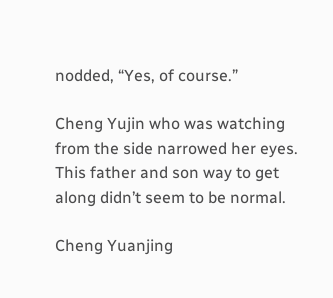nodded, “Yes, of course.”

Cheng Yujin who was watching from the side narrowed her eyes. This father and son way to get along didn’t seem to be normal.

Cheng Yuanjing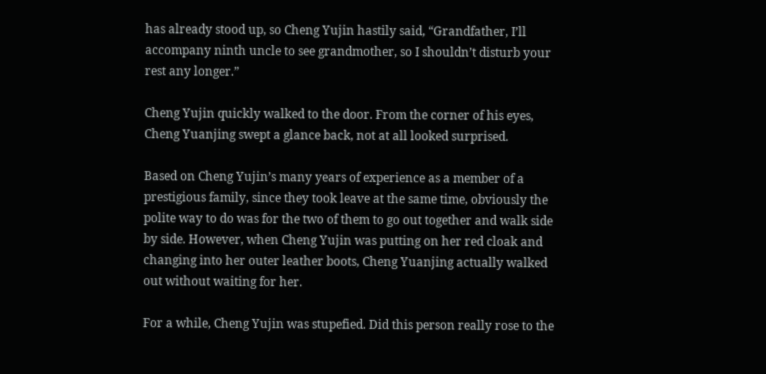has already stood up, so Cheng Yujin hastily said, “Grandfather, I’ll accompany ninth uncle to see grandmother, so I shouldn’t disturb your rest any longer.”

Cheng Yujin quickly walked to the door. From the corner of his eyes, Cheng Yuanjing swept a glance back, not at all looked surprised.

Based on Cheng Yujin’s many years of experience as a member of a prestigious family, since they took leave at the same time, obviously the polite way to do was for the two of them to go out together and walk side by side. However, when Cheng Yujin was putting on her red cloak and changing into her outer leather boots, Cheng Yuanjing actually walked out without waiting for her.

For a while, Cheng Yujin was stupefied. Did this person really rose to the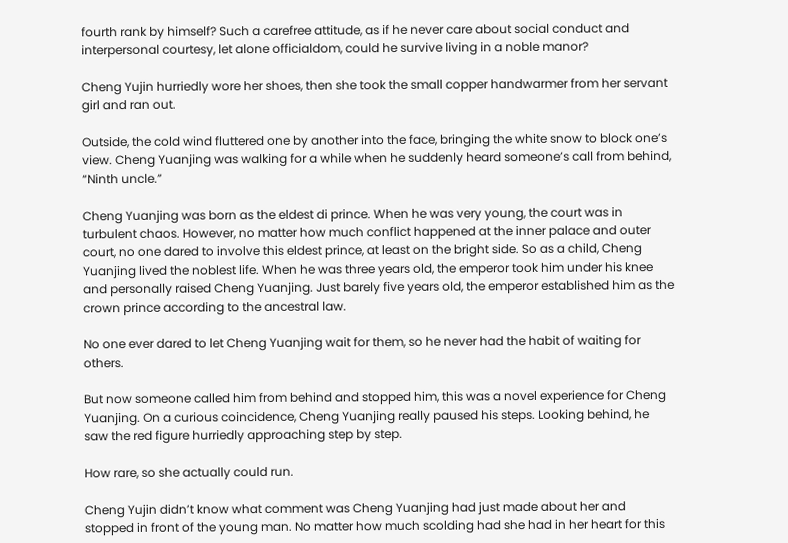fourth rank by himself? Such a carefree attitude, as if he never care about social conduct and interpersonal courtesy, let alone officialdom, could he survive living in a noble manor?

Cheng Yujin hurriedly wore her shoes, then she took the small copper handwarmer from her servant girl and ran out.

Outside, the cold wind fluttered one by another into the face, bringing the white snow to block one’s view. Cheng Yuanjing was walking for a while when he suddenly heard someone’s call from behind, “Ninth uncle.”

Cheng Yuanjing was born as the eldest di prince. When he was very young, the court was in turbulent chaos. However, no matter how much conflict happened at the inner palace and outer court, no one dared to involve this eldest prince, at least on the bright side. So as a child, Cheng Yuanjing lived the noblest life. When he was three years old, the emperor took him under his knee and personally raised Cheng Yuanjing. Just barely five years old, the emperor established him as the crown prince according to the ancestral law.

No one ever dared to let Cheng Yuanjing wait for them, so he never had the habit of waiting for others.

But now someone called him from behind and stopped him, this was a novel experience for Cheng Yuanjing. On a curious coincidence, Cheng Yuanjing really paused his steps. Looking behind, he saw the red figure hurriedly approaching step by step.

How rare, so she actually could run.

Cheng Yujin didn’t know what comment was Cheng Yuanjing had just made about her and stopped in front of the young man. No matter how much scolding had she had in her heart for this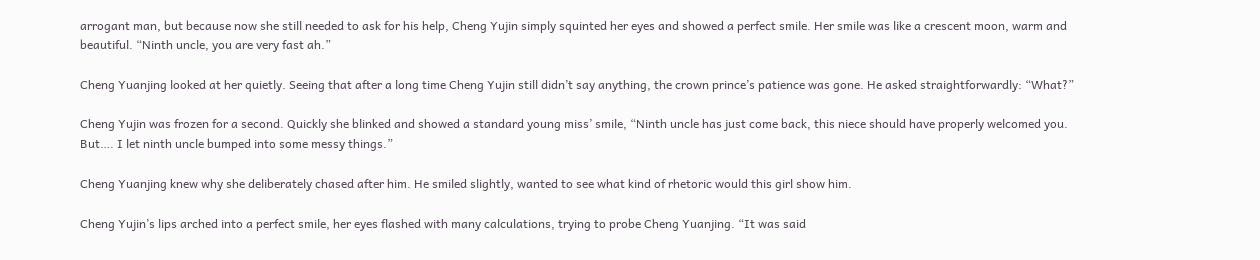arrogant man, but because now she still needed to ask for his help, Cheng Yujin simply squinted her eyes and showed a perfect smile. Her smile was like a crescent moon, warm and beautiful. “Ninth uncle, you are very fast ah.”

Cheng Yuanjing looked at her quietly. Seeing that after a long time Cheng Yujin still didn’t say anything, the crown prince’s patience was gone. He asked straightforwardly: “What?”

Cheng Yujin was frozen for a second. Quickly she blinked and showed a standard young miss’ smile, “Ninth uncle has just come back, this niece should have properly welcomed you. But…. I let ninth uncle bumped into some messy things.”

Cheng Yuanjing knew why she deliberately chased after him. He smiled slightly, wanted to see what kind of rhetoric would this girl show him.

Cheng Yujin’s lips arched into a perfect smile, her eyes flashed with many calculations, trying to probe Cheng Yuanjing. “It was said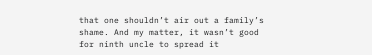that one shouldn’t air out a family’s shame. And my matter, it wasn’t good for ninth uncle to spread it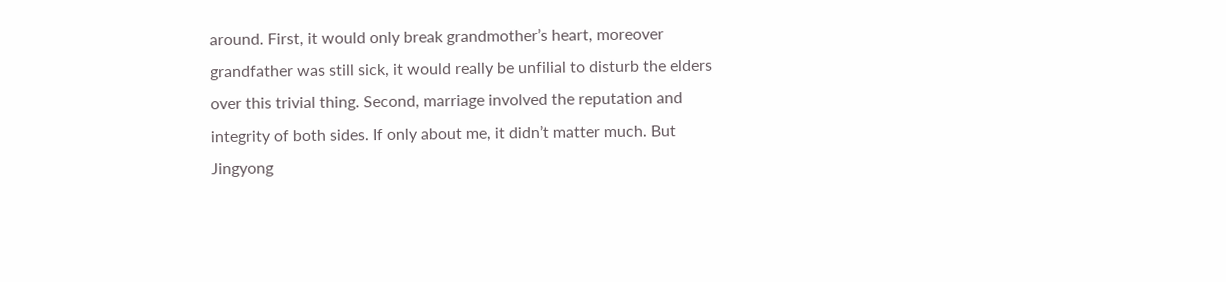around. First, it would only break grandmother’s heart, moreover grandfather was still sick, it would really be unfilial to disturb the elders over this trivial thing. Second, marriage involved the reputation and integrity of both sides. If only about me, it didn’t matter much. But Jingyong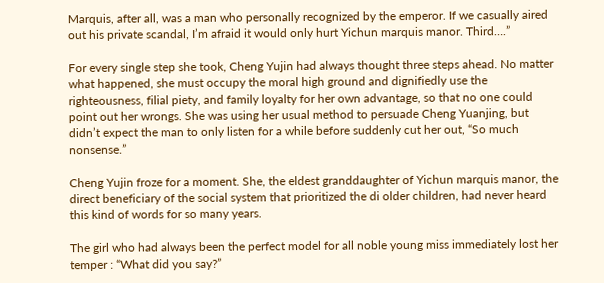Marquis, after all, was a man who personally recognized by the emperor. If we casually aired out his private scandal, I’m afraid it would only hurt Yichun marquis manor. Third….”

For every single step she took, Cheng Yujin had always thought three steps ahead. No matter what happened, she must occupy the moral high ground and dignifiedly use the righteousness, filial piety, and family loyalty for her own advantage, so that no one could point out her wrongs. She was using her usual method to persuade Cheng Yuanjing, but didn’t expect the man to only listen for a while before suddenly cut her out, “So much nonsense.”

Cheng Yujin froze for a moment. She, the eldest granddaughter of Yichun marquis manor, the direct beneficiary of the social system that prioritized the di older children, had never heard this kind of words for so many years.

The girl who had always been the perfect model for all noble young miss immediately lost her temper : “What did you say?”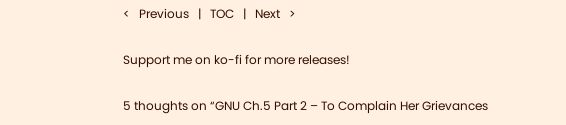<   Previous   |   TOC   |   Next   >

Support me on ko-fi for more releases!

5 thoughts on “GNU Ch.5 Part 2 – To Complain Her Grievances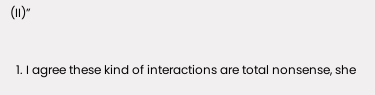(II)”

  1. I agree these kind of interactions are total nonsense, she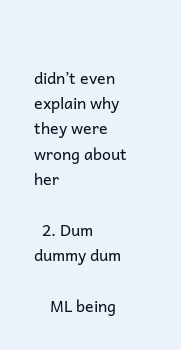didn’t even explain why they were wrong about her

  2. Dum dummy dum

    ML being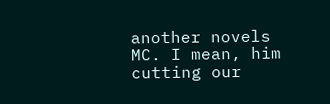another novels MC. I mean, him cutting our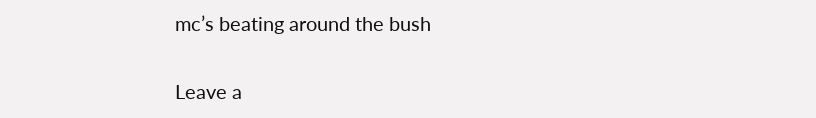mc’s beating around the bush

Leave a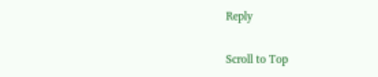Reply

Scroll to Top